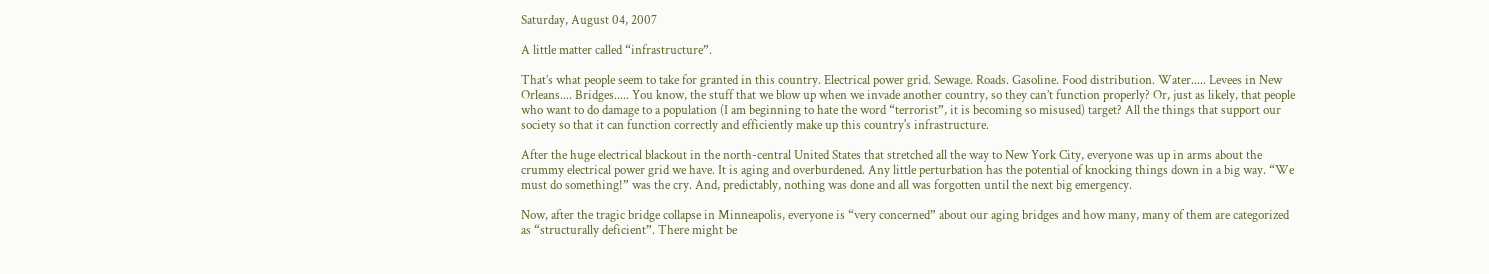Saturday, August 04, 2007

A little matter called “infrastructure”.

That’s what people seem to take for granted in this country. Electrical power grid. Sewage. Roads. Gasoline. Food distribution. Water..... Levees in New Orleans.... Bridges..... You know, the stuff that we blow up when we invade another country, so they can’t function properly? Or, just as likely, that people who want to do damage to a population (I am beginning to hate the word “terrorist”, it is becoming so misused) target? All the things that support our society so that it can function correctly and efficiently make up this country's infrastructure.

After the huge electrical blackout in the north-central United States that stretched all the way to New York City, everyone was up in arms about the crummy electrical power grid we have. It is aging and overburdened. Any little perturbation has the potential of knocking things down in a big way. “We must do something!” was the cry. And, predictably, nothing was done and all was forgotten until the next big emergency.

Now, after the tragic bridge collapse in Minneapolis, everyone is “very concerned” about our aging bridges and how many, many of them are categorized as “structurally deficient”. There might be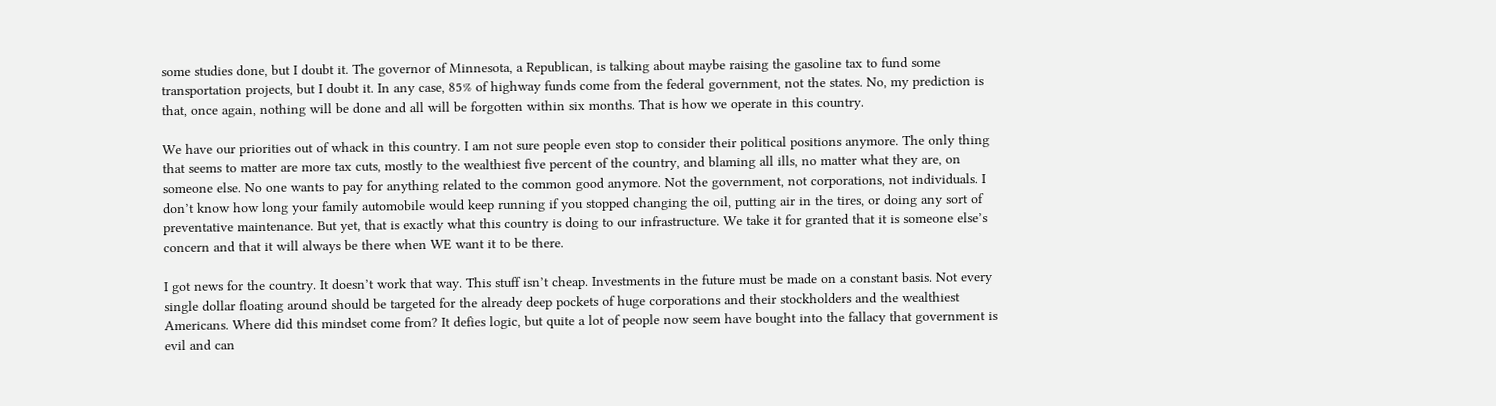some studies done, but I doubt it. The governor of Minnesota, a Republican, is talking about maybe raising the gasoline tax to fund some transportation projects, but I doubt it. In any case, 85% of highway funds come from the federal government, not the states. No, my prediction is that, once again, nothing will be done and all will be forgotten within six months. That is how we operate in this country.

We have our priorities out of whack in this country. I am not sure people even stop to consider their political positions anymore. The only thing that seems to matter are more tax cuts, mostly to the wealthiest five percent of the country, and blaming all ills, no matter what they are, on someone else. No one wants to pay for anything related to the common good anymore. Not the government, not corporations, not individuals. I don’t know how long your family automobile would keep running if you stopped changing the oil, putting air in the tires, or doing any sort of preventative maintenance. But yet, that is exactly what this country is doing to our infrastructure. We take it for granted that it is someone else’s concern and that it will always be there when WE want it to be there.

I got news for the country. It doesn’t work that way. This stuff isn’t cheap. Investments in the future must be made on a constant basis. Not every single dollar floating around should be targeted for the already deep pockets of huge corporations and their stockholders and the wealthiest Americans. Where did this mindset come from? It defies logic, but quite a lot of people now seem have bought into the fallacy that government is evil and can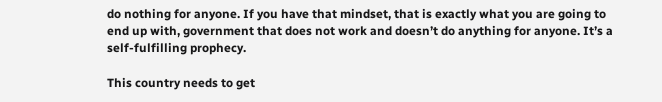do nothing for anyone. If you have that mindset, that is exactly what you are going to end up with, government that does not work and doesn’t do anything for anyone. It’s a self-fulfilling prophecy.

This country needs to get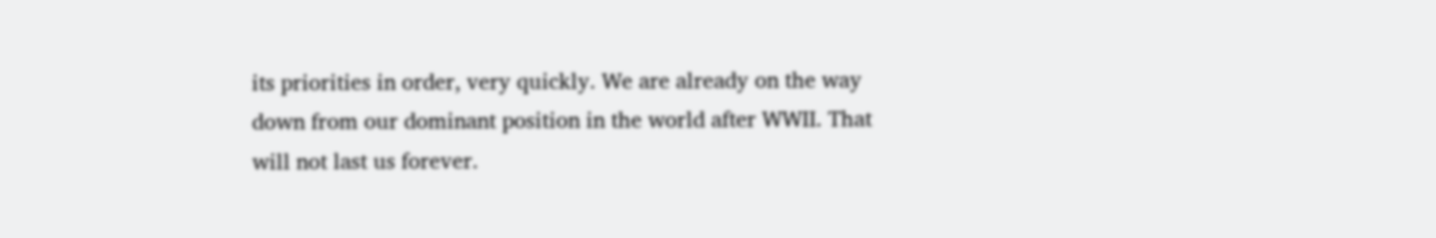its priorities in order, very quickly. We are already on the way down from our dominant position in the world after WWII. That will not last us forever.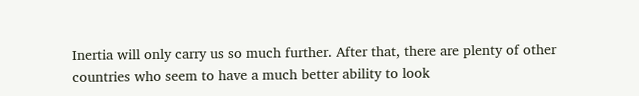Inertia will only carry us so much further. After that, there are plenty of other countries who seem to have a much better ability to look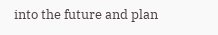into the future and plan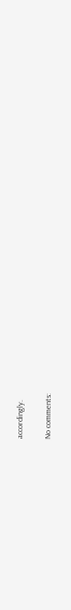accordingly.

No comments: